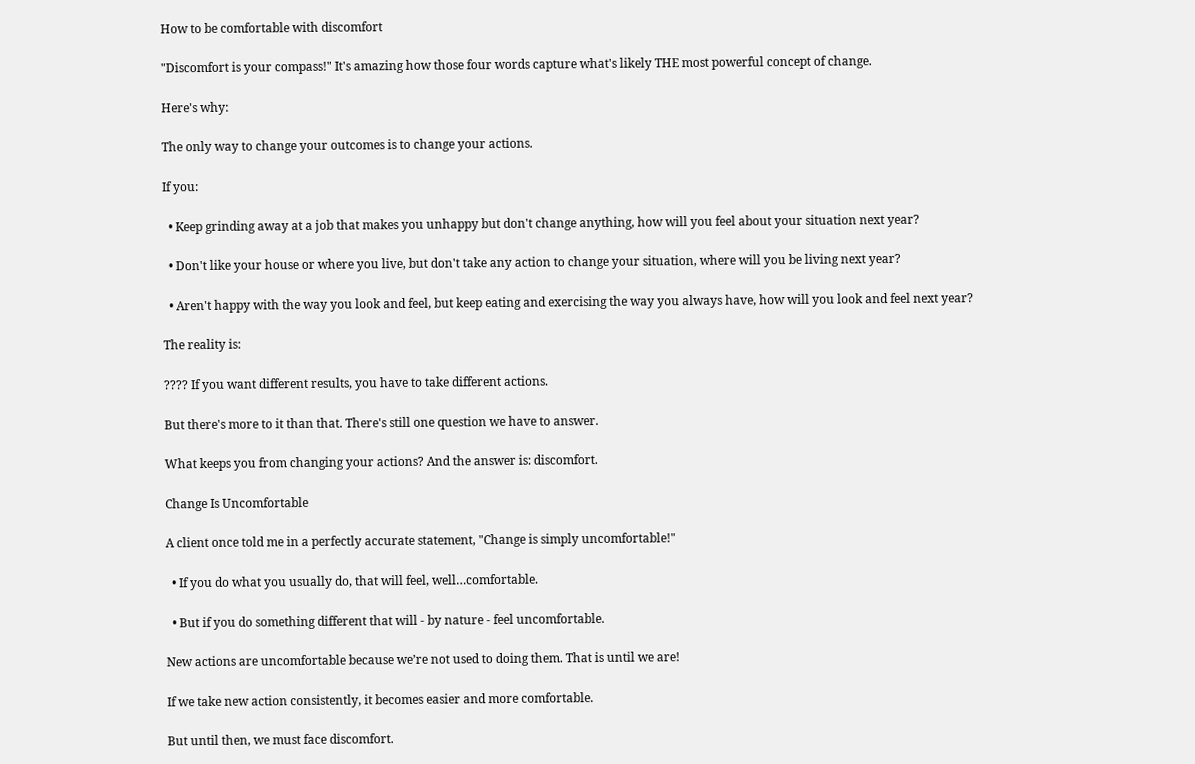How to be comfortable with discomfort

"Discomfort is your compass!" It's amazing how those four words capture what's likely THE most powerful concept of change.

Here's why:

The only way to change your outcomes is to change your actions.

If you:

  • Keep grinding away at a job that makes you unhappy but don't change anything, how will you feel about your situation next year?

  • Don't like your house or where you live, but don't take any action to change your situation, where will you be living next year?

  • Aren't happy with the way you look and feel, but keep eating and exercising the way you always have, how will you look and feel next year?

The reality is:

???? If you want different results, you have to take different actions.

But there's more to it than that. There's still one question we have to answer.

What keeps you from changing your actions? And the answer is: discomfort.

Change Is Uncomfortable

A client once told me in a perfectly accurate statement, "Change is simply uncomfortable!"

  • If you do what you usually do, that will feel, well…comfortable.

  • But if you do something different that will - by nature - feel uncomfortable.

New actions are uncomfortable because we’re not used to doing them. That is until we are!

If we take new action consistently, it becomes easier and more comfortable.

But until then, we must face discomfort.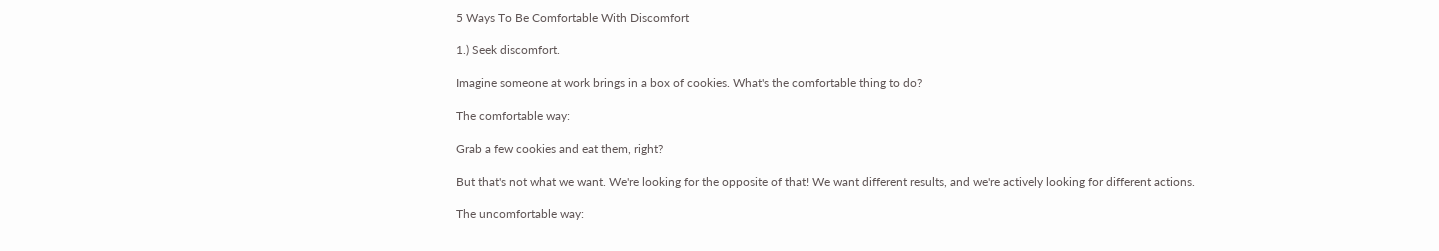5 Ways To Be Comfortable With Discomfort

1.) Seek discomfort.

Imagine someone at work brings in a box of cookies. What's the comfortable thing to do?

The comfortable way:

Grab a few cookies and eat them, right?

But that's not what we want. We're looking for the opposite of that! We want different results, and we're actively looking for different actions.

The uncomfortable way: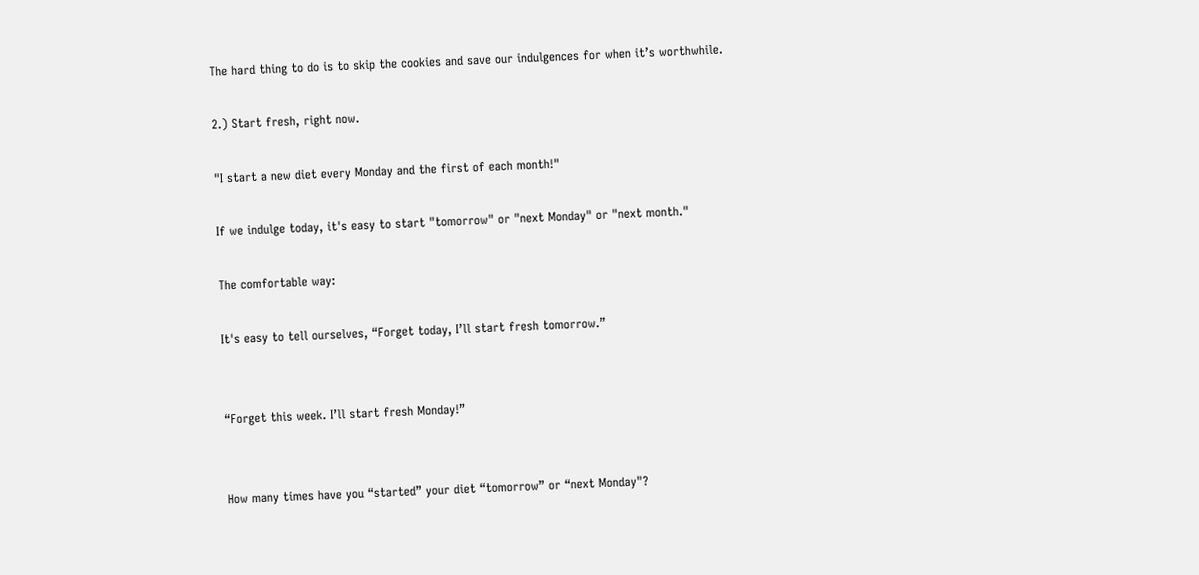The hard thing to do is to skip the cookies and save our indulgences for when it’s worthwhile.

2.) Start fresh, right now.

"I start a new diet every Monday and the first of each month!"

If we indulge today, it's easy to start "tomorrow" or "next Monday" or "next month."

The comfortable way:

It's easy to tell ourselves, “Forget today, I’ll start fresh tomorrow.”


“Forget this week. I’ll start fresh Monday!”


How many times have you “started” your diet “tomorrow” or “next Monday"?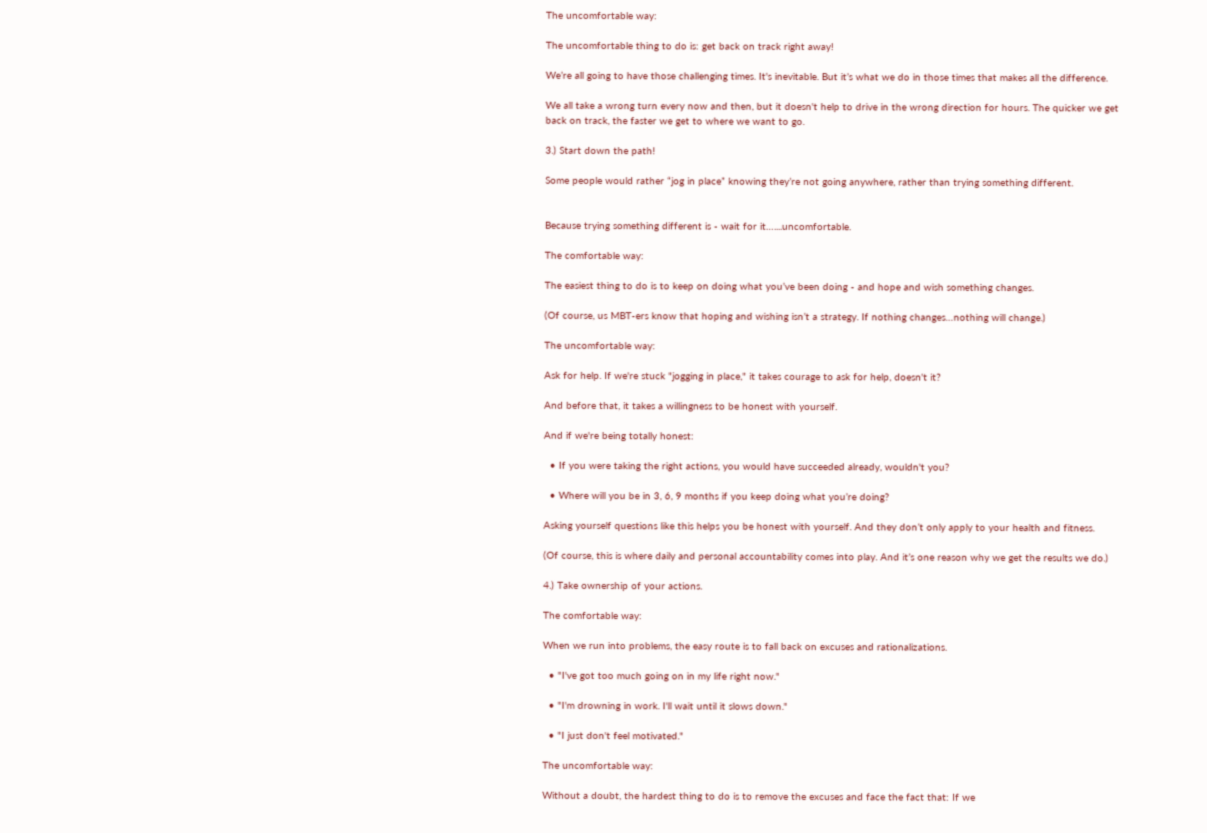The uncomfortable way:

The uncomfortable thing to do is: get back on track right away!

We’re all going to have those challenging times. It's inevitable. But it’s what we do in those times that makes all the difference.

We all take a wrong turn every now and then, but it doesn't help to drive in the wrong direction for hours. The quicker we get back on track, the faster we get to where we want to go.

3.) Start down the path!

Some people would rather “jog in place” knowing they’re not going anywhere, rather than trying something different.


Because trying something different is - wait for it…....uncomfortable.

The comfortable way:

The easiest thing to do is to keep on doing what you’ve been doing - and hope and wish something changes.

(Of course, us MBT-ers know that hoping and wishing isn’t a strategy. If nothing changes…nothing will change.)

The uncomfortable way:

Ask for help. If we're stuck "jogging in place," it takes courage to ask for help, doesn't it?

And before that, it takes a willingness to be honest with yourself.

And if we're being totally honest:

  • If you were taking the right actions, you would have succeeded already, wouldn't you?

  • Where will you be in 3, 6, 9 months if you keep doing what you’re doing?

Asking yourself questions like this helps you be honest with yourself. And they don’t only apply to your health and fitness.

(Of course, this is where daily and personal accountability comes into play. And it’s one reason why we get the results we do.)

4.) Take ownership of your actions.

The comfortable way:

When we run into problems, the easy route is to fall back on excuses and rationalizations.

  • "I've got too much going on in my life right now."

  • "I'm drowning in work. I'll wait until it slows down."

  • "I just don't feel motivated."

The uncomfortable way:

Without a doubt, the hardest thing to do is to remove the excuses and face the fact that: If we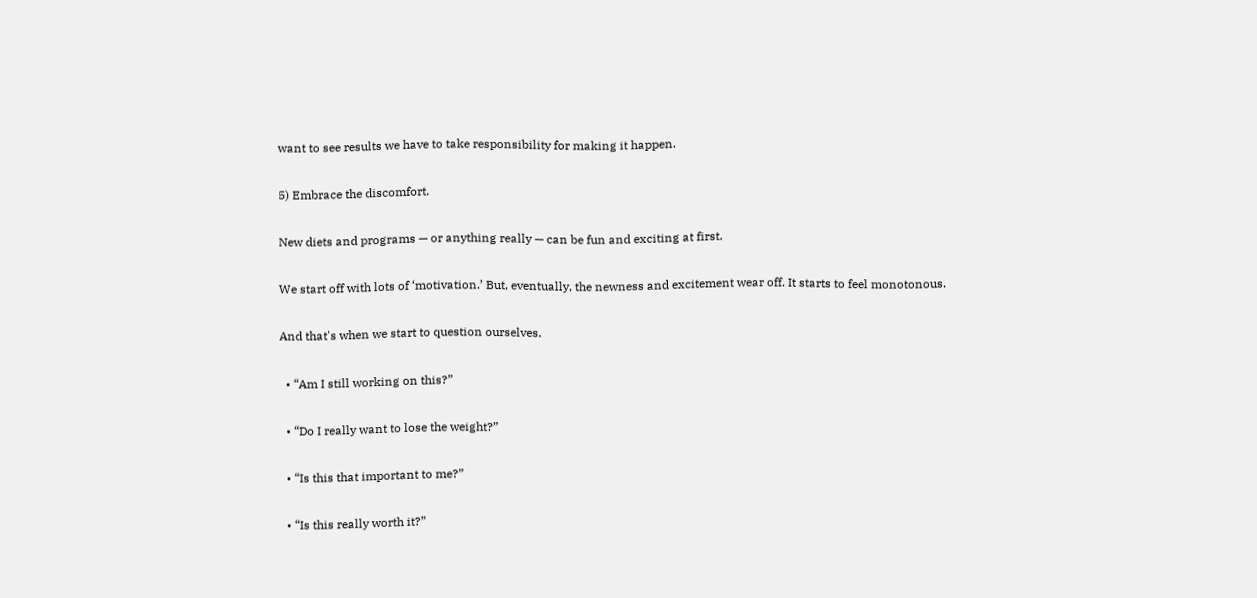want to see results we have to take responsibility for making it happen.

5) Embrace the discomfort.

New diets and programs — or anything really — can be fun and exciting at first.

We start off with lots of ‘motivation.’ But, eventually, the newness and excitement wear off. It starts to feel monotonous.

And that's when we start to question ourselves.

  • “Am I still working on this?”

  • “Do I really want to lose the weight?”

  • “Is this that important to me?”

  • “Is this really worth it?”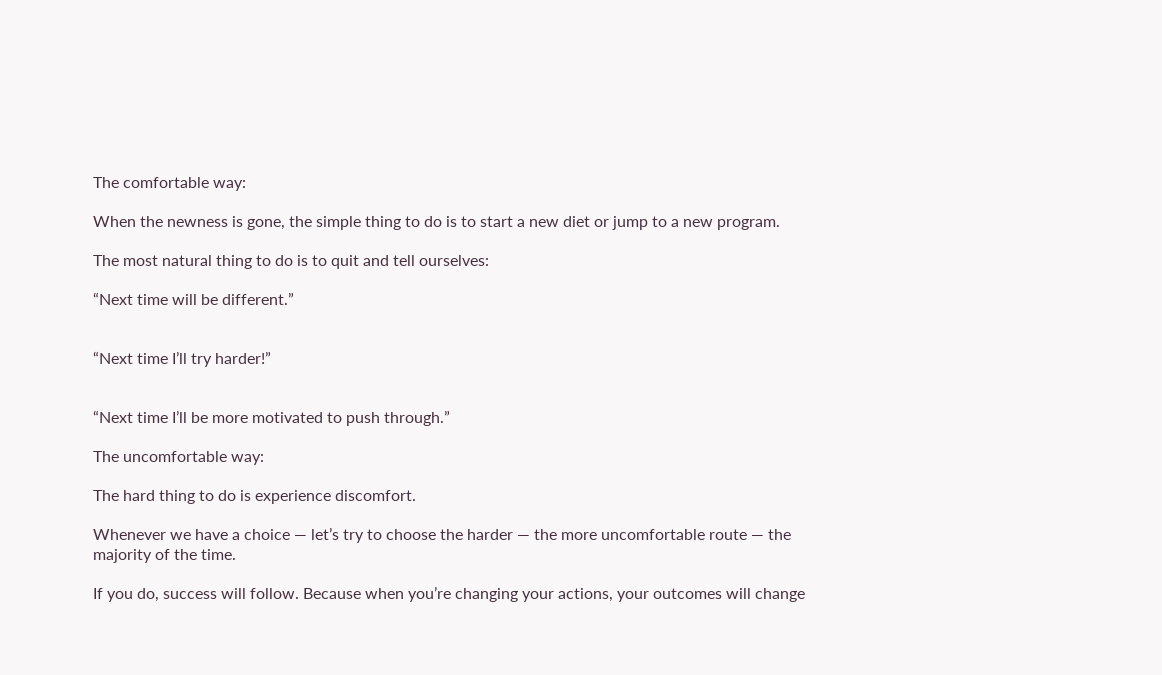The comfortable way:

When the newness is gone, the simple thing to do is to start a new diet or jump to a new program.

The most natural thing to do is to quit and tell ourselves:

“Next time will be different.”


“Next time I’ll try harder!”


“Next time I’ll be more motivated to push through.”

The uncomfortable way:

The hard thing to do is experience discomfort.

Whenever we have a choice — let’s try to choose the harder — the more uncomfortable route — the majority of the time.

If you do, success will follow. Because when you’re changing your actions, your outcomes will change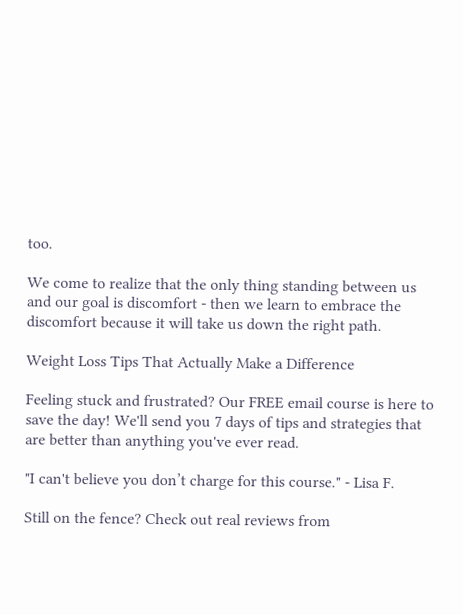too.

We come to realize that the only thing standing between us and our goal is discomfort - then we learn to embrace the discomfort because it will take us down the right path.

Weight Loss Tips That Actually Make a Difference

Feeling stuck and frustrated? Our FREE email course is here to save the day! We'll send you 7 days of tips and strategies that are better than anything you've ever read.

"I can't believe you don’t charge for this course." - Lisa F.

Still on the fence? Check out real reviews from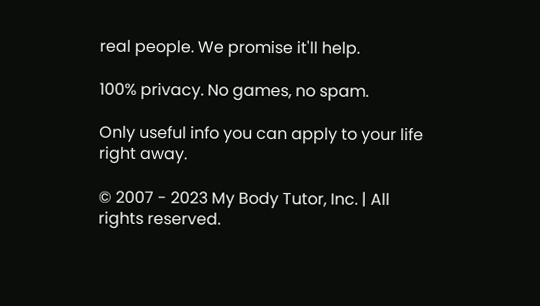real people. We promise it'll help.

100% privacy. No games, no spam.

Only useful info you can apply to your life right away.

© 2007 - 2023 My Body Tutor, Inc. | All rights reserved.